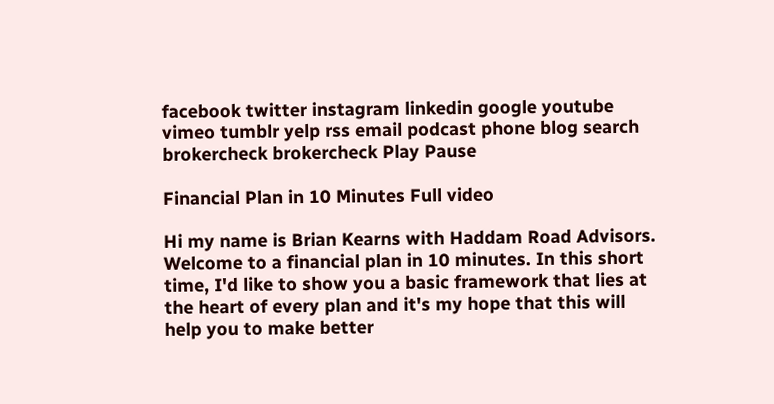facebook twitter instagram linkedin google youtube vimeo tumblr yelp rss email podcast phone blog search brokercheck brokercheck Play Pause

Financial Plan in 10 Minutes Full video

Hi my name is Brian Kearns with Haddam Road Advisors. Welcome to a financial plan in 10 minutes. In this short time, I'd like to show you a basic framework that lies at the heart of every plan and it's my hope that this will help you to make better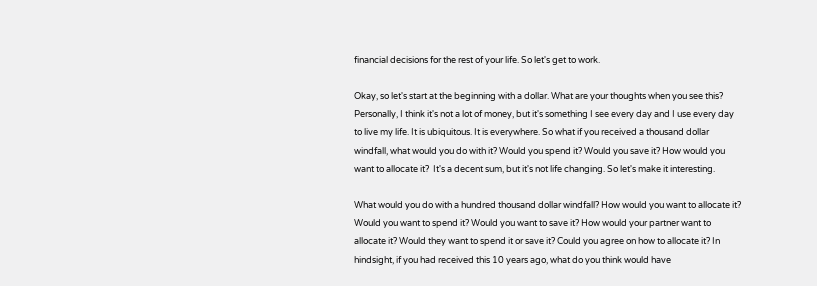financial decisions for the rest of your life. So let's get to work.

Okay, so let's start at the beginning with a dollar. What are your thoughts when you see this? Personally, I think it's not a lot of money, but it's something I see every day and I use every day to live my life. It is ubiquitous. It is everywhere. So what if you received a thousand dollar windfall, what would you do with it? Would you spend it? Would you save it? How would you want to allocate it?  It's a decent sum, but it's not life changing. So let's make it interesting.

What would you do with a hundred thousand dollar windfall? How would you want to allocate it? Would you want to spend it? Would you want to save it? How would your partner want to allocate it? Would they want to spend it or save it? Could you agree on how to allocate it? In hindsight, if you had received this 10 years ago, what do you think would have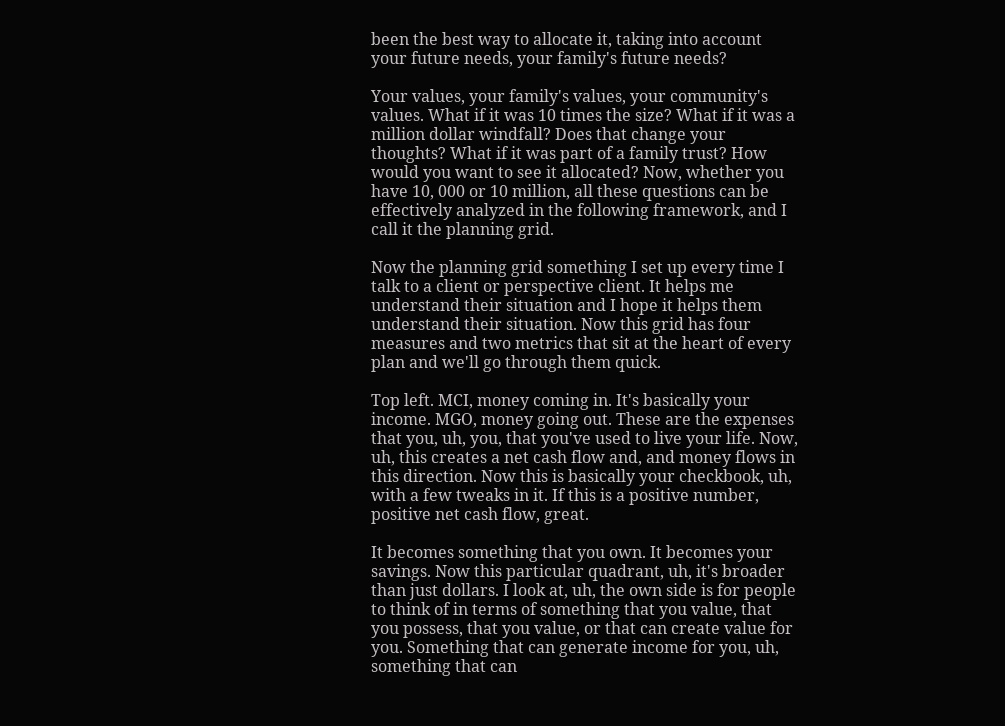been the best way to allocate it, taking into account your future needs, your family's future needs?

Your values, your family's values, your community's values. What if it was 10 times the size? What if it was a million dollar windfall? Does that change your thoughts? What if it was part of a family trust? How would you want to see it allocated? Now, whether you have 10, 000 or 10 million, all these questions can be effectively analyzed in the following framework, and I call it the planning grid.

Now the planning grid something I set up every time I talk to a client or perspective client. It helps me understand their situation and I hope it helps them understand their situation. Now this grid has four measures and two metrics that sit at the heart of every plan and we'll go through them quick.

Top left. MCI, money coming in. It's basically your income. MGO, money going out. These are the expenses that you, uh, you, that you've used to live your life. Now, uh, this creates a net cash flow and, and money flows in this direction. Now this is basically your checkbook, uh, with a few tweaks in it. If this is a positive number, positive net cash flow, great.

It becomes something that you own. It becomes your savings. Now this particular quadrant, uh, it's broader than just dollars. I look at, uh, the own side is for people to think of in terms of something that you value, that you possess, that you value, or that can create value for you. Something that can generate income for you, uh, something that can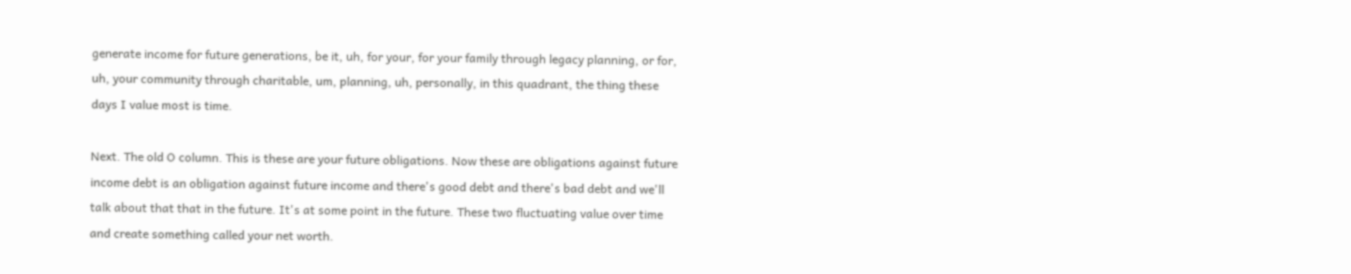generate income for future generations, be it, uh, for your, for your family through legacy planning, or for, uh, your community through charitable, um, planning, uh, personally, in this quadrant, the thing these days I value most is time.

Next. The old O column. This is these are your future obligations. Now these are obligations against future income debt is an obligation against future income and there's good debt and there's bad debt and we'll talk about that that in the future. It's at some point in the future. These two fluctuating value over time and create something called your net worth.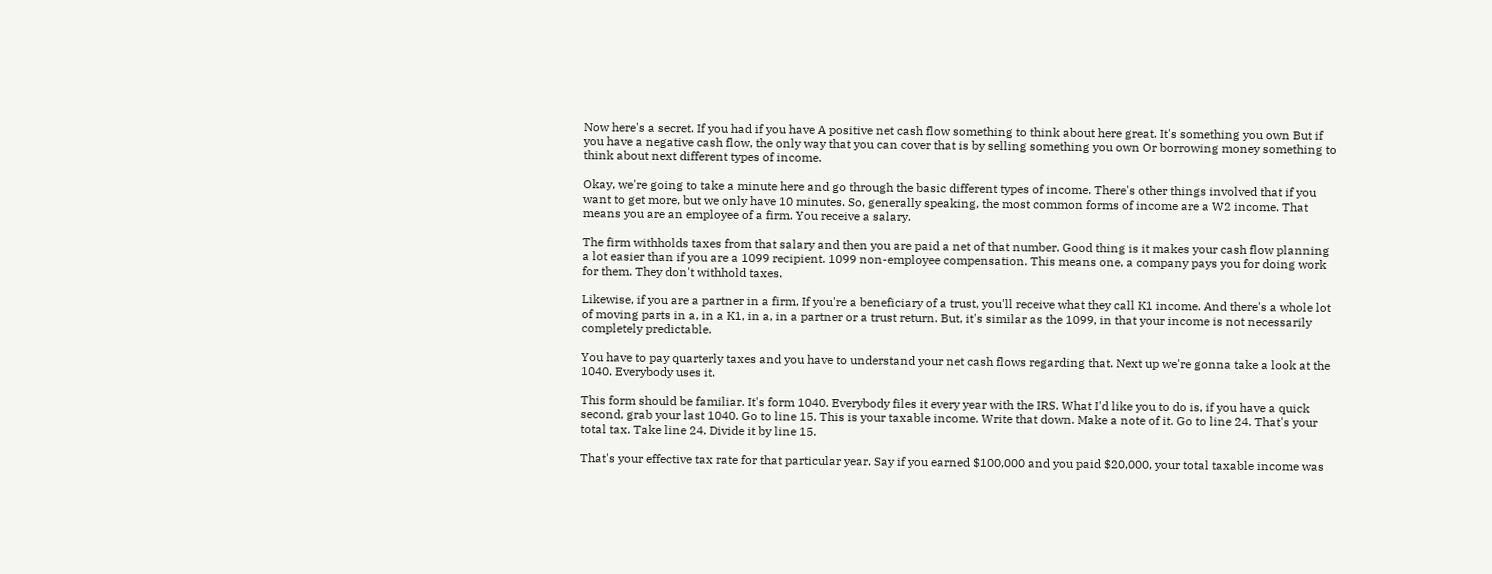Now here's a secret. If you had if you have A positive net cash flow something to think about here great. It's something you own But if you have a negative cash flow, the only way that you can cover that is by selling something you own Or borrowing money something to think about next different types of income.

Okay, we're going to take a minute here and go through the basic different types of income. There's other things involved that if you want to get more, but we only have 10 minutes. So, generally speaking, the most common forms of income are a W2 income. That means you are an employee of a firm. You receive a salary.

The firm withholds taxes from that salary and then you are paid a net of that number. Good thing is it makes your cash flow planning a lot easier than if you are a 1099 recipient. 1099 non-employee compensation. This means one, a company pays you for doing work for them. They don't withhold taxes.

Likewise, if you are a partner in a firm, If you're a beneficiary of a trust, you'll receive what they call K1 income. And there's a whole lot of moving parts in a, in a K1, in a, in a partner or a trust return. But, it's similar as the 1099, in that your income is not necessarily completely predictable.

You have to pay quarterly taxes and you have to understand your net cash flows regarding that. Next up we're gonna take a look at the 1040. Everybody uses it.

This form should be familiar. It's form 1040. Everybody files it every year with the IRS. What I'd like you to do is, if you have a quick second, grab your last 1040. Go to line 15. This is your taxable income. Write that down. Make a note of it. Go to line 24. That's your total tax. Take line 24. Divide it by line 15.

That's your effective tax rate for that particular year. Say if you earned $100,000 and you paid $20,000, your total taxable income was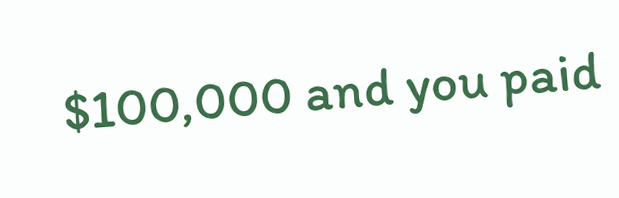$100,000 and you paid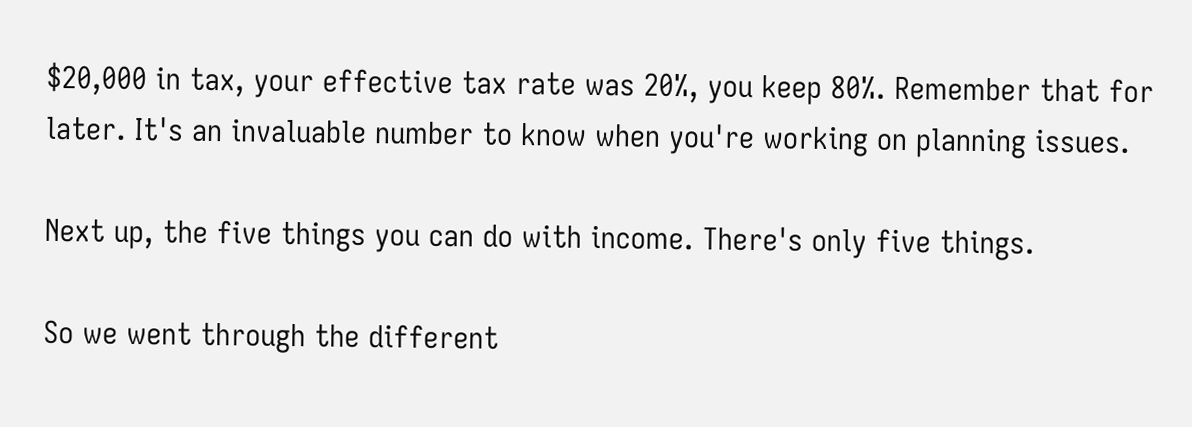$20,000 in tax, your effective tax rate was 20%, you keep 80%. Remember that for later. It's an invaluable number to know when you're working on planning issues.

Next up, the five things you can do with income. There's only five things.

So we went through the different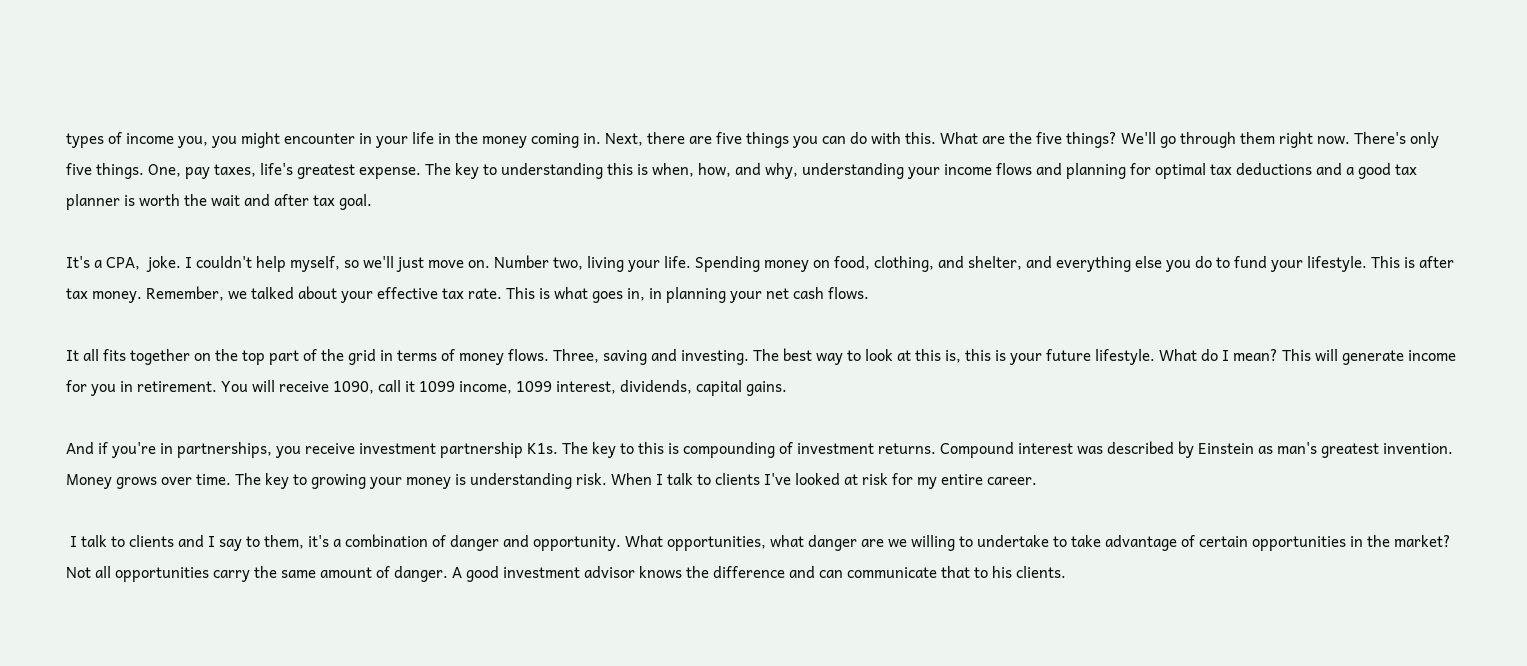types of income you, you might encounter in your life in the money coming in. Next, there are five things you can do with this. What are the five things? We'll go through them right now. There's only five things. One, pay taxes, life's greatest expense. The key to understanding this is when, how, and why, understanding your income flows and planning for optimal tax deductions and a good tax planner is worth the wait and after tax goal.

It's a CPA,  joke. I couldn't help myself, so we'll just move on. Number two, living your life. Spending money on food, clothing, and shelter, and everything else you do to fund your lifestyle. This is after tax money. Remember, we talked about your effective tax rate. This is what goes in, in planning your net cash flows.

It all fits together on the top part of the grid in terms of money flows. Three, saving and investing. The best way to look at this is, this is your future lifestyle. What do I mean? This will generate income for you in retirement. You will receive 1090, call it 1099 income, 1099 interest, dividends, capital gains.

And if you're in partnerships, you receive investment partnership K1s. The key to this is compounding of investment returns. Compound interest was described by Einstein as man's greatest invention. Money grows over time. The key to growing your money is understanding risk. When I talk to clients I've looked at risk for my entire career.

 I talk to clients and I say to them, it's a combination of danger and opportunity. What opportunities, what danger are we willing to undertake to take advantage of certain opportunities in the market? Not all opportunities carry the same amount of danger. A good investment advisor knows the difference and can communicate that to his clients.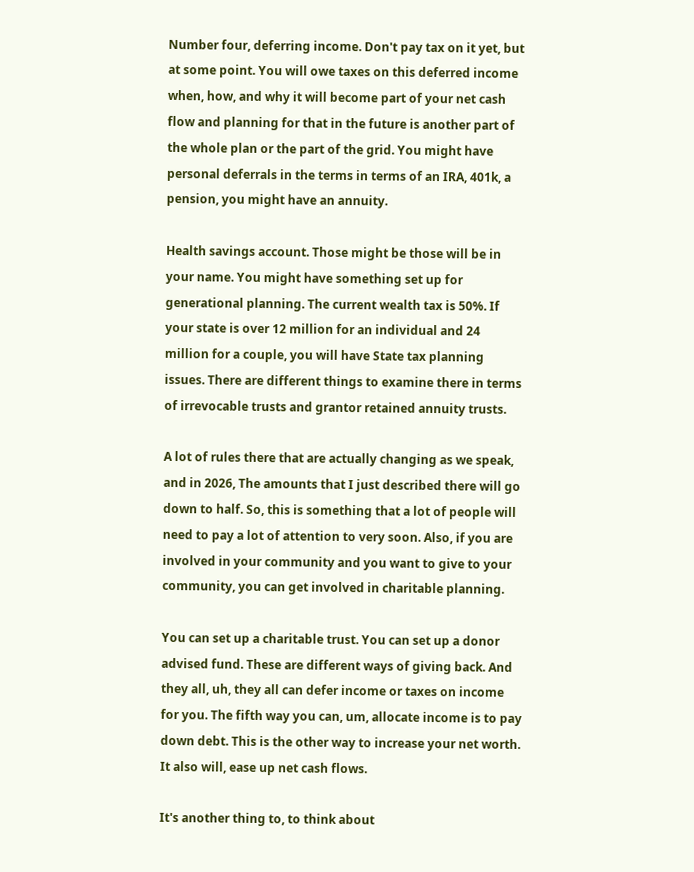Number four, deferring income. Don't pay tax on it yet, but at some point. You will owe taxes on this deferred income when, how, and why it will become part of your net cash flow and planning for that in the future is another part of the whole plan or the part of the grid. You might have personal deferrals in the terms in terms of an IRA, 401k, a pension, you might have an annuity.

Health savings account. Those might be those will be in your name. You might have something set up for generational planning. The current wealth tax is 50%. If your state is over 12 million for an individual and 24 million for a couple, you will have State tax planning issues. There are different things to examine there in terms of irrevocable trusts and grantor retained annuity trusts.

A lot of rules there that are actually changing as we speak, and in 2026, The amounts that I just described there will go down to half. So, this is something that a lot of people will need to pay a lot of attention to very soon. Also, if you are involved in your community and you want to give to your community, you can get involved in charitable planning.

You can set up a charitable trust. You can set up a donor advised fund. These are different ways of giving back. And they all, uh, they all can defer income or taxes on income for you. The fifth way you can, um, allocate income is to pay down debt. This is the other way to increase your net worth. It also will, ease up net cash flows.

It's another thing to, to think about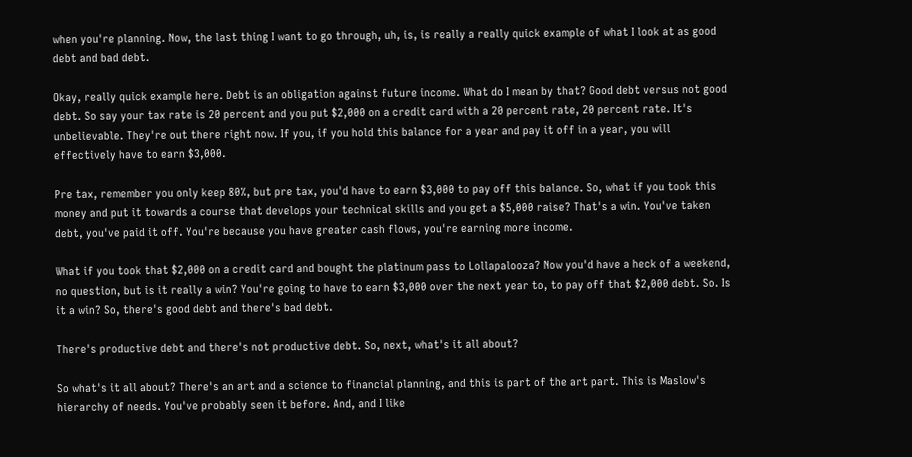when you're planning. Now, the last thing I want to go through, uh, is, is really a really quick example of what I look at as good debt and bad debt.

Okay, really quick example here. Debt is an obligation against future income. What do I mean by that? Good debt versus not good debt. So say your tax rate is 20 percent and you put $2,000 on a credit card with a 20 percent rate, 20 percent rate. It's unbelievable. They're out there right now. If you, if you hold this balance for a year and pay it off in a year, you will effectively have to earn $3,000.

Pre tax, remember you only keep 80%, but pre tax, you'd have to earn $3,000 to pay off this balance. So, what if you took this money and put it towards a course that develops your technical skills and you get a $5,000 raise? That's a win. You've taken debt, you've paid it off. You're because you have greater cash flows, you're earning more income.

What if you took that $2,000 on a credit card and bought the platinum pass to Lollapalooza? Now you'd have a heck of a weekend, no question, but is it really a win? You're going to have to earn $3,000 over the next year to, to pay off that $2,000 debt. So. Is it a win? So, there's good debt and there's bad debt.

There's productive debt and there's not productive debt. So, next, what's it all about?

So what's it all about? There's an art and a science to financial planning, and this is part of the art part. This is Maslow's hierarchy of needs. You've probably seen it before. And, and I like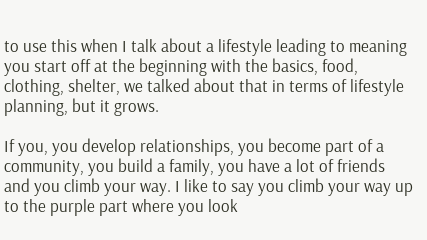to use this when I talk about a lifestyle leading to meaning you start off at the beginning with the basics, food, clothing, shelter, we talked about that in terms of lifestyle planning, but it grows.

If you, you develop relationships, you become part of a community, you build a family, you have a lot of friends and you climb your way. I like to say you climb your way up to the purple part where you look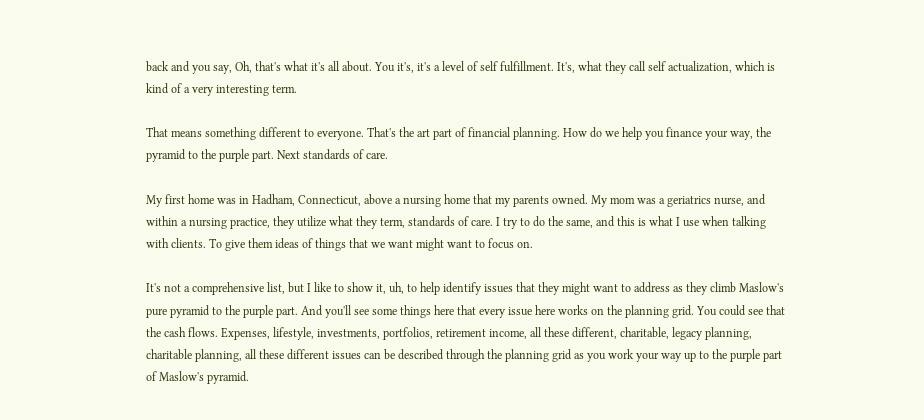back and you say, Oh, that's what it's all about. You it's, it's a level of self fulfillment. It's, what they call self actualization, which is kind of a very interesting term.

That means something different to everyone. That's the art part of financial planning. How do we help you finance your way, the pyramid to the purple part. Next standards of care.

My first home was in Hadham, Connecticut, above a nursing home that my parents owned. My mom was a geriatrics nurse, and within a nursing practice, they utilize what they term, standards of care. I try to do the same, and this is what I use when talking with clients. To give them ideas of things that we want might want to focus on.

It's not a comprehensive list, but I like to show it, uh, to help identify issues that they might want to address as they climb Maslow's pure pyramid to the purple part. And you'll see some things here that every issue here works on the planning grid. You could see that the cash flows. Expenses, lifestyle, investments, portfolios, retirement income, all these different, charitable, legacy planning, charitable planning, all these different issues can be described through the planning grid as you work your way up to the purple part of Maslow's pyramid.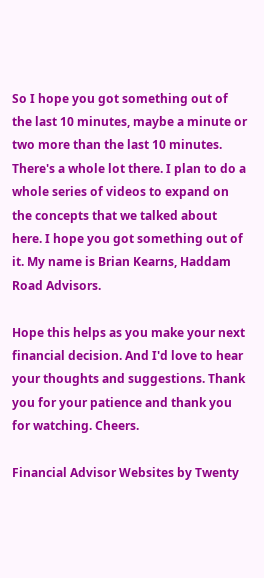So I hope you got something out of the last 10 minutes, maybe a minute or two more than the last 10 minutes. There's a whole lot there. I plan to do a whole series of videos to expand on the concepts that we talked about here. I hope you got something out of it. My name is Brian Kearns, Haddam Road Advisors.

Hope this helps as you make your next financial decision. And I'd love to hear your thoughts and suggestions. Thank you for your patience and thank you for watching. Cheers.

Financial Advisor Websites by Twenty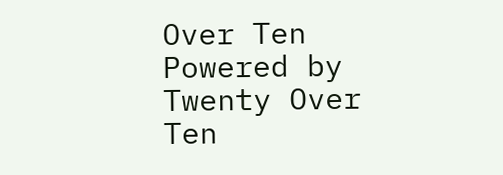Over Ten Powered by Twenty Over Ten